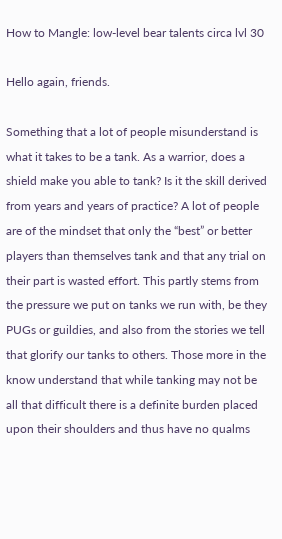How to Mangle: low-level bear talents circa lvl 30

Hello again, friends.

Something that a lot of people misunderstand is what it takes to be a tank. As a warrior, does a shield make you able to tank? Is it the skill derived from years and years of practice? A lot of people are of the mindset that only the “best” or better players than themselves tank and that any trial on their part is wasted effort. This partly stems from the pressure we put on tanks we run with, be they PUGs or guildies, and also from the stories we tell that glorify our tanks to others. Those more in the know understand that while tanking may not be all that difficult there is a definite burden placed upon their shoulders and thus have no qualms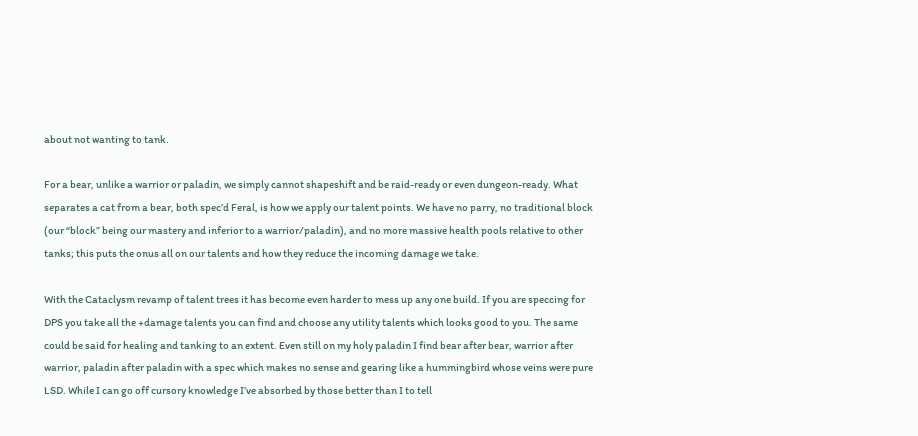about not wanting to tank.

For a bear, unlike a warrior or paladin, we simply cannot shapeshift and be raid-ready or even dungeon-ready. What separates a cat from a bear, both spec’d Feral, is how we apply our talent points. We have no parry, no traditional block (our “block” being our mastery and inferior to a warrior/paladin), and no more massive health pools relative to other tanks; this puts the onus all on our talents and how they reduce the incoming damage we take.

With the Cataclysm revamp of talent trees it has become even harder to mess up any one build. If you are speccing for DPS you take all the +damage talents you can find and choose any utility talents which looks good to you. The same could be said for healing and tanking to an extent. Even still on my holy paladin I find bear after bear, warrior after warrior, paladin after paladin with a spec which makes no sense and gearing like a hummingbird whose veins were pure LSD. While I can go off cursory knowledge I’ve absorbed by those better than I to tell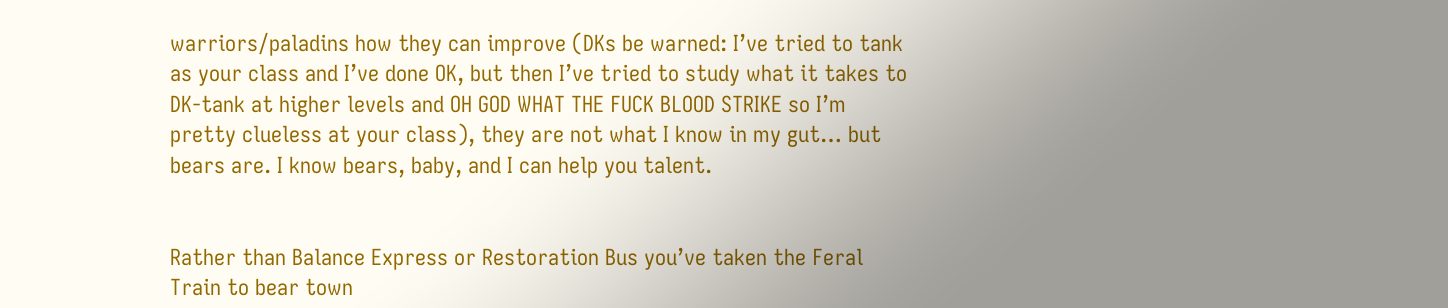warriors/paladins how they can improve (DKs be warned: I’ve tried to tank as your class and I’ve done OK, but then I’ve tried to study what it takes to DK-tank at higher levels and OH GOD WHAT THE FUCK BLOOD STRIKE so I’m pretty clueless at your class), they are not what I know in my gut… but bears are. I know bears, baby, and I can help you talent.


Rather than Balance Express or Restoration Bus you’ve taken the Feral Train to bear town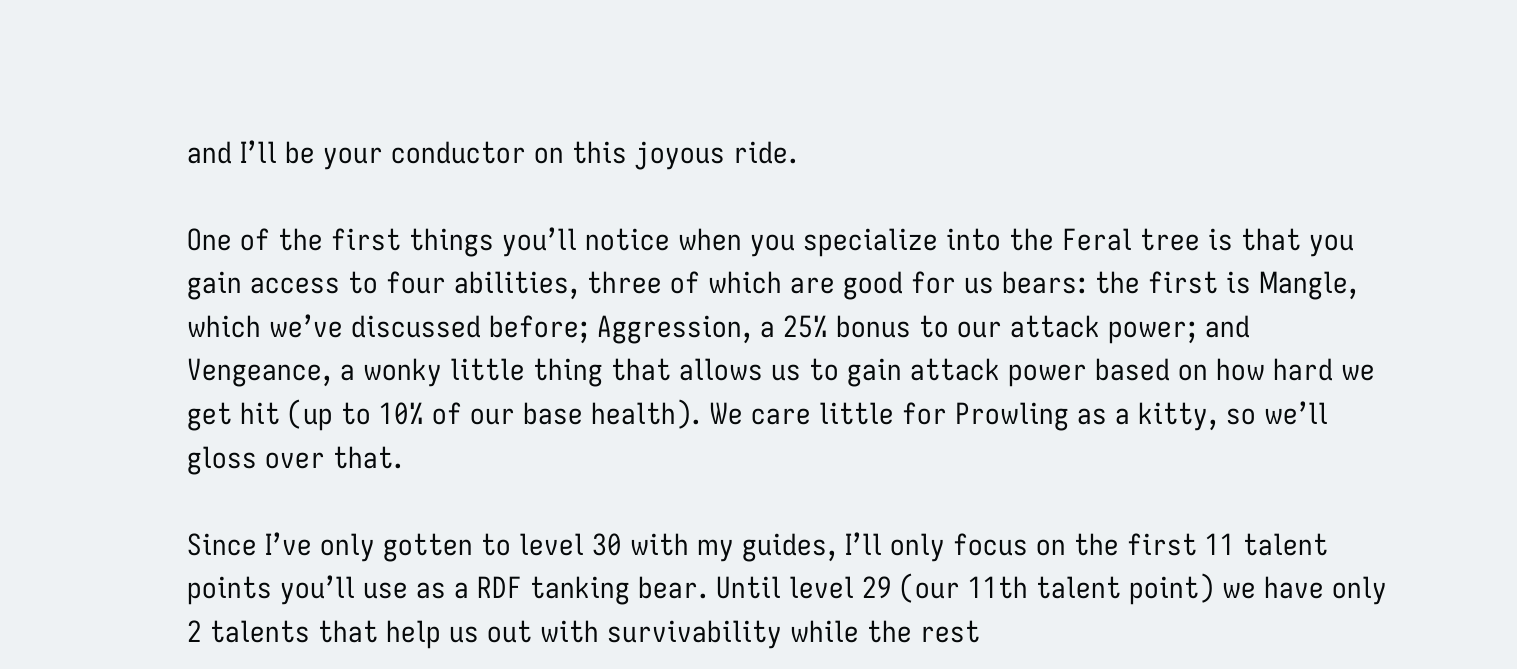and I’ll be your conductor on this joyous ride.

One of the first things you’ll notice when you specialize into the Feral tree is that you gain access to four abilities, three of which are good for us bears: the first is Mangle, which we’ve discussed before; Aggression, a 25% bonus to our attack power; and Vengeance, a wonky little thing that allows us to gain attack power based on how hard we get hit (up to 10% of our base health). We care little for Prowling as a kitty, so we’ll gloss over that.

Since I’ve only gotten to level 30 with my guides, I’ll only focus on the first 11 talent points you’ll use as a RDF tanking bear. Until level 29 (our 11th talent point) we have only 2 talents that help us out with survivability while the rest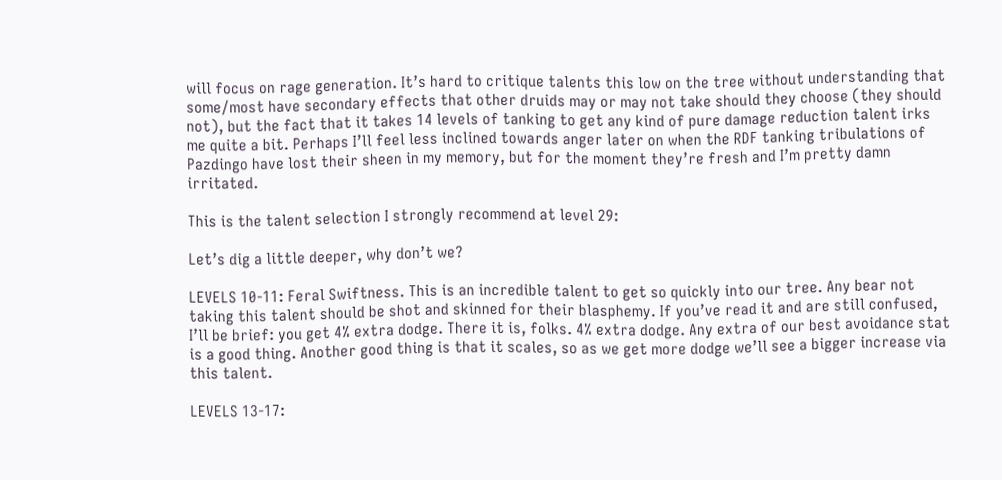will focus on rage generation. It’s hard to critique talents this low on the tree without understanding that some/most have secondary effects that other druids may or may not take should they choose (they should not), but the fact that it takes 14 levels of tanking to get any kind of pure damage reduction talent irks me quite a bit. Perhaps I’ll feel less inclined towards anger later on when the RDF tanking tribulations of Pazdingo have lost their sheen in my memory, but for the moment they’re fresh and I’m pretty damn irritated.

This is the talent selection I strongly recommend at level 29:

Let’s dig a little deeper, why don’t we?

LEVELS 10-11: Feral Swiftness. This is an incredible talent to get so quickly into our tree. Any bear not taking this talent should be shot and skinned for their blasphemy. If you’ve read it and are still confused, I’ll be brief: you get 4% extra dodge. There it is, folks. 4% extra dodge. Any extra of our best avoidance stat is a good thing. Another good thing is that it scales, so as we get more dodge we’ll see a bigger increase via this talent.

LEVELS 13-17: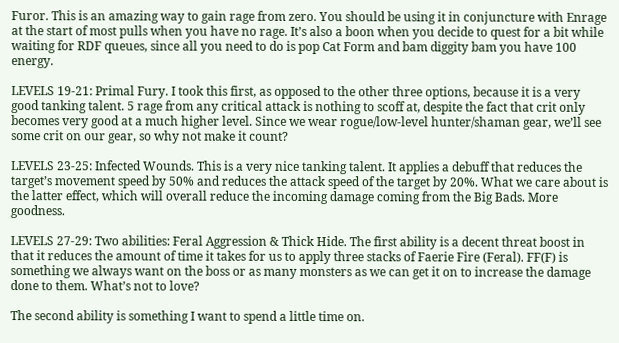Furor. This is an amazing way to gain rage from zero. You should be using it in conjuncture with Enrage at the start of most pulls when you have no rage. It’s also a boon when you decide to quest for a bit while waiting for RDF queues, since all you need to do is pop Cat Form and bam diggity bam you have 100 energy.

LEVELS 19-21: Primal Fury. I took this first, as opposed to the other three options, because it is a very good tanking talent. 5 rage from any critical attack is nothing to scoff at, despite the fact that crit only becomes very good at a much higher level. Since we wear rogue/low-level hunter/shaman gear, we’ll see some crit on our gear, so why not make it count?

LEVELS 23-25: Infected Wounds. This is a very nice tanking talent. It applies a debuff that reduces the target’s movement speed by 50% and reduces the attack speed of the target by 20%. What we care about is the latter effect, which will overall reduce the incoming damage coming from the Big Bads. More goodness.

LEVELS 27-29: Two abilities: Feral Aggression & Thick Hide. The first ability is a decent threat boost in that it reduces the amount of time it takes for us to apply three stacks of Faerie Fire (Feral). FF(F) is something we always want on the boss or as many monsters as we can get it on to increase the damage done to them. What’s not to love?

The second ability is something I want to spend a little time on.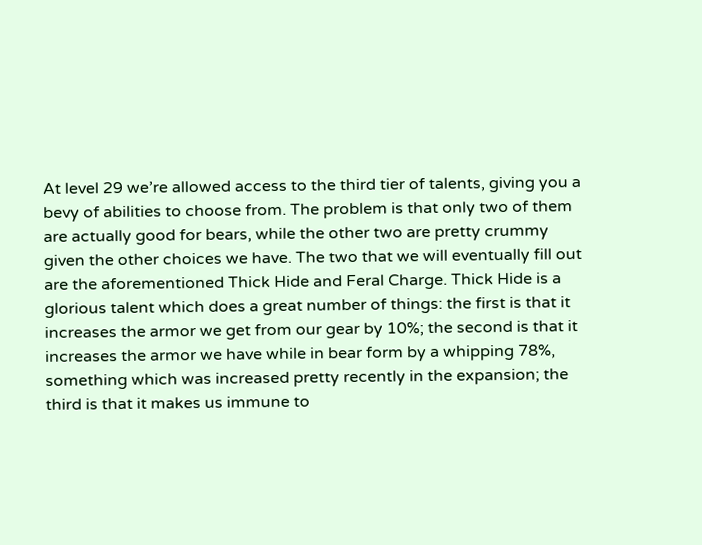At level 29 we’re allowed access to the third tier of talents, giving you a bevy of abilities to choose from. The problem is that only two of them are actually good for bears, while the other two are pretty crummy given the other choices we have. The two that we will eventually fill out are the aforementioned Thick Hide and Feral Charge. Thick Hide is a glorious talent which does a great number of things: the first is that it increases the armor we get from our gear by 10%; the second is that it increases the armor we have while in bear form by a whipping 78%, something which was increased pretty recently in the expansion; the third is that it makes us immune to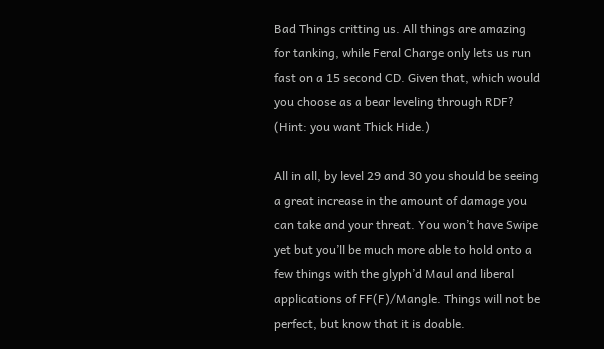Bad Things critting us. All things are amazing for tanking, while Feral Charge only lets us run fast on a 15 second CD. Given that, which would you choose as a bear leveling through RDF? (Hint: you want Thick Hide.)

All in all, by level 29 and 30 you should be seeing a great increase in the amount of damage you can take and your threat. You won’t have Swipe yet but you’ll be much more able to hold onto a few things with the glyph’d Maul and liberal applications of FF(F)/Mangle. Things will not be perfect, but know that it is doable.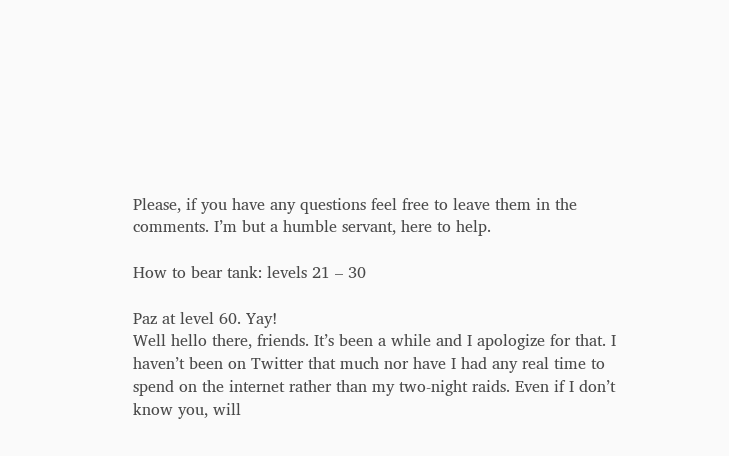Please, if you have any questions feel free to leave them in the comments. I’m but a humble servant, here to help.

How to bear tank: levels 21 – 30

Paz at level 60. Yay!
Well hello there, friends. It’s been a while and I apologize for that. I haven’t been on Twitter that much nor have I had any real time to spend on the internet rather than my two-night raids. Even if I don’t know you, will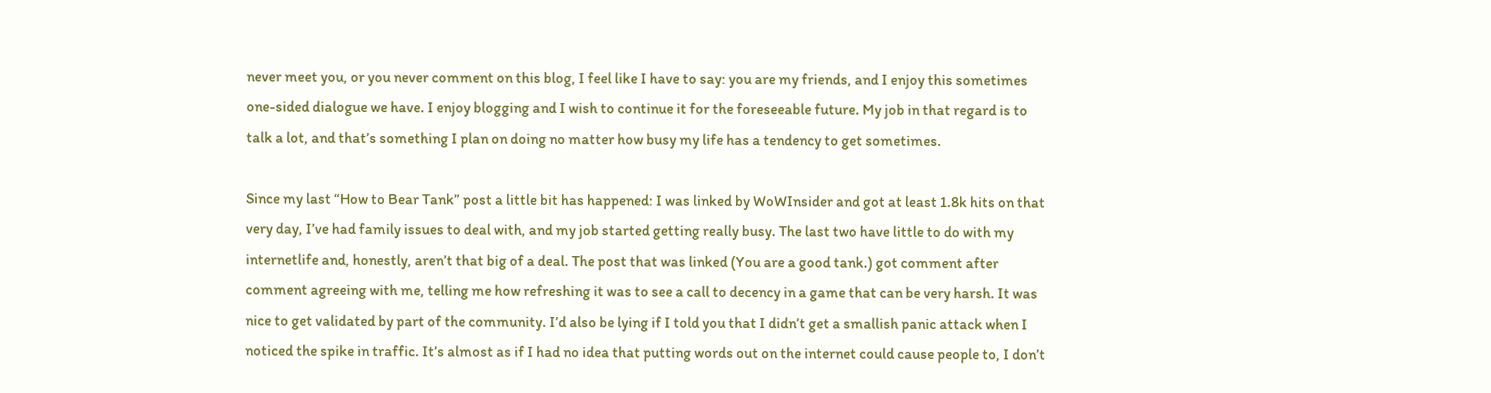never meet you, or you never comment on this blog, I feel like I have to say: you are my friends, and I enjoy this sometimes one-sided dialogue we have. I enjoy blogging and I wish to continue it for the foreseeable future. My job in that regard is to talk a lot, and that’s something I plan on doing no matter how busy my life has a tendency to get sometimes.

Since my last “How to Bear Tank” post a little bit has happened: I was linked by WoWInsider and got at least 1.8k hits on that very day, I’ve had family issues to deal with, and my job started getting really busy. The last two have little to do with my internetlife and, honestly, aren’t that big of a deal. The post that was linked (You are a good tank.) got comment after comment agreeing with me, telling me how refreshing it was to see a call to decency in a game that can be very harsh. It was nice to get validated by part of the community. I’d also be lying if I told you that I didn’t get a smallish panic attack when I noticed the spike in traffic. It’s almost as if I had no idea that putting words out on the internet could cause people to, I don’t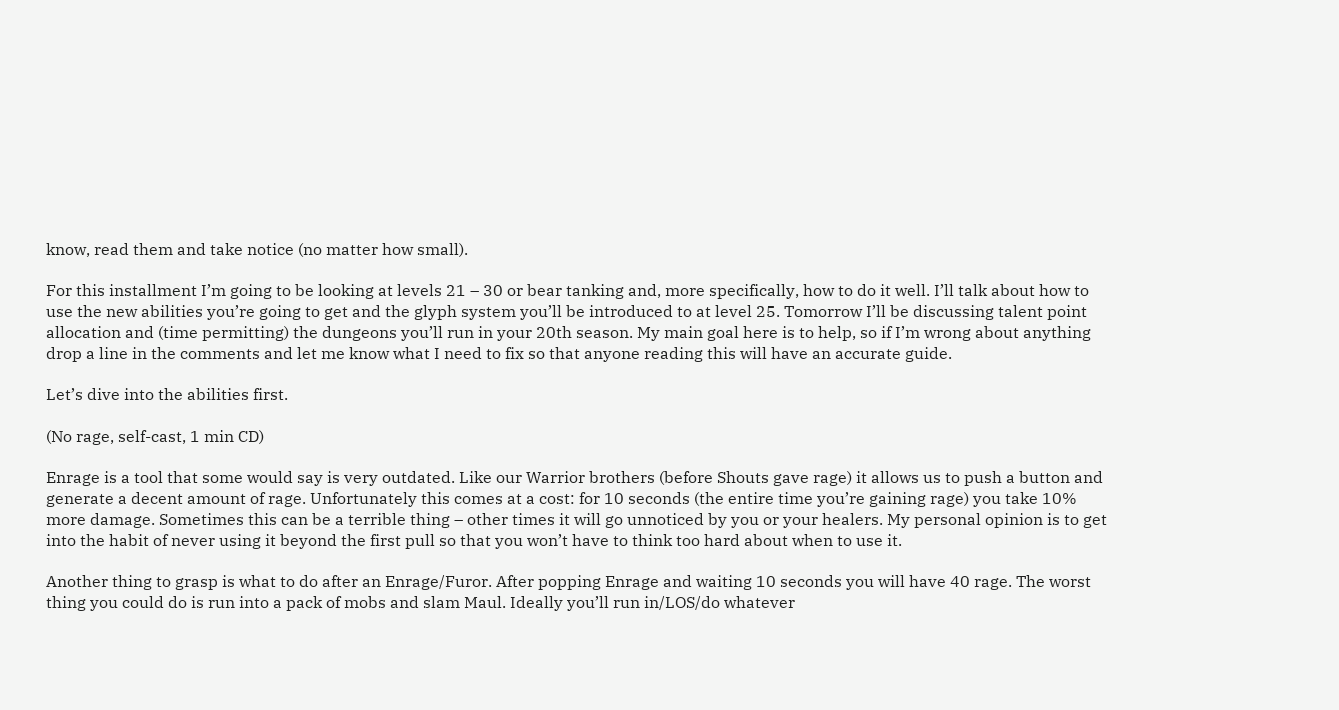know, read them and take notice (no matter how small).

For this installment I’m going to be looking at levels 21 – 30 or bear tanking and, more specifically, how to do it well. I’ll talk about how to use the new abilities you’re going to get and the glyph system you’ll be introduced to at level 25. Tomorrow I’ll be discussing talent point allocation and (time permitting) the dungeons you’ll run in your 20th season. My main goal here is to help, so if I’m wrong about anything drop a line in the comments and let me know what I need to fix so that anyone reading this will have an accurate guide.

Let’s dive into the abilities first.

(No rage, self-cast, 1 min CD)

Enrage is a tool that some would say is very outdated. Like our Warrior brothers (before Shouts gave rage) it allows us to push a button and generate a decent amount of rage. Unfortunately this comes at a cost: for 10 seconds (the entire time you’re gaining rage) you take 10% more damage. Sometimes this can be a terrible thing – other times it will go unnoticed by you or your healers. My personal opinion is to get into the habit of never using it beyond the first pull so that you won’t have to think too hard about when to use it.

Another thing to grasp is what to do after an Enrage/Furor. After popping Enrage and waiting 10 seconds you will have 40 rage. The worst thing you could do is run into a pack of mobs and slam Maul. Ideally you’ll run in/LOS/do whatever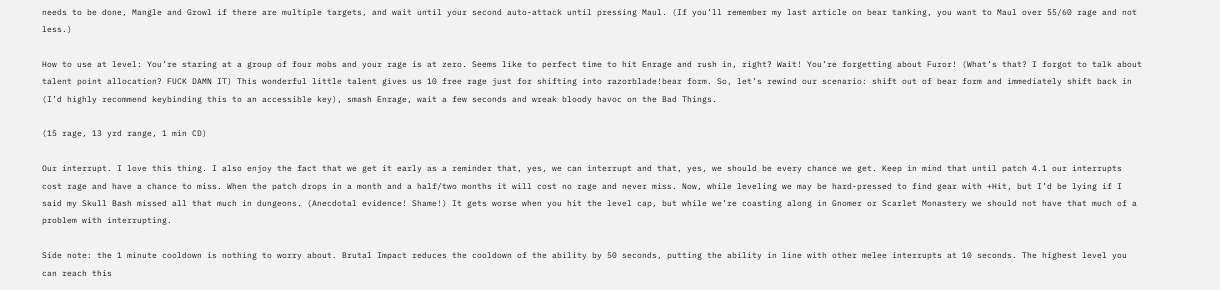needs to be done, Mangle and Growl if there are multiple targets, and wait until your second auto-attack until pressing Maul. (If you’ll remember my last article on bear tanking, you want to Maul over 55/60 rage and not less.)

How to use at level: You’re staring at a group of four mobs and your rage is at zero. Seems like to perfect time to hit Enrage and rush in, right? Wait! You’re forgetting about Furor! (What’s that? I forgot to talk about talent point allocation? FUCK DAMN IT) This wonderful little talent gives us 10 free rage just for shifting into razorblade!bear form. So, let’s rewind our scenario: shift out of bear form and immediately shift back in (I’d highly recommend keybinding this to an accessible key), smash Enrage, wait a few seconds and wreak bloody havoc on the Bad Things.

(15 rage, 13 yrd range, 1 min CD)

Our interrupt. I love this thing. I also enjoy the fact that we get it early as a reminder that, yes, we can interrupt and that, yes, we should be every chance we get. Keep in mind that until patch 4.1 our interrupts cost rage and have a chance to miss. When the patch drops in a month and a half/two months it will cost no rage and never miss. Now, while leveling we may be hard-pressed to find gear with +Hit, but I’d be lying if I said my Skull Bash missed all that much in dungeons. (Anecdotal evidence! Shame!) It gets worse when you hit the level cap, but while we’re coasting along in Gnomer or Scarlet Monastery we should not have that much of a problem with interrupting.

Side note: the 1 minute cooldown is nothing to worry about. Brutal Impact reduces the cooldown of the ability by 50 seconds, putting the ability in line with other melee interrupts at 10 seconds. The highest level you can reach this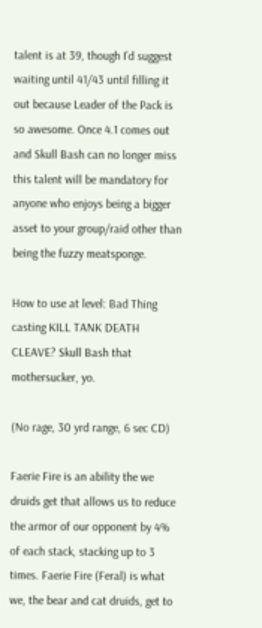talent is at 39, though I’d suggest waiting until 41/43 until filling it out because Leader of the Pack is so awesome. Once 4.1 comes out and Skull Bash can no longer miss this talent will be mandatory for anyone who enjoys being a bigger asset to your group/raid other than being the fuzzy meatsponge.

How to use at level: Bad Thing casting KILL TANK DEATH CLEAVE? Skull Bash that mothersucker, yo.

(No rage, 30 yrd range, 6 sec CD)

Faerie Fire is an ability the we druids get that allows us to reduce the armor of our opponent by 4% of each stack, stacking up to 3 times. Faerie Fire (Feral) is what we, the bear and cat druids, get to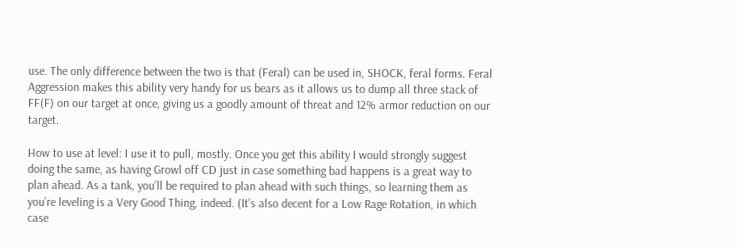use. The only difference between the two is that (Feral) can be used in, SHOCK, feral forms. Feral Aggression makes this ability very handy for us bears as it allows us to dump all three stack of FF(F) on our target at once, giving us a goodly amount of threat and 12% armor reduction on our target.

How to use at level: I use it to pull, mostly. Once you get this ability I would strongly suggest doing the same, as having Growl off CD just in case something bad happens is a great way to plan ahead. As a tank, you’ll be required to plan ahead with such things, so learning them as you’re leveling is a Very Good Thing, indeed. (It’s also decent for a Low Rage Rotation, in which case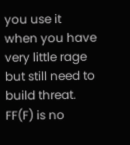you use it when you have very little rage but still need to build threat. FF(F) is no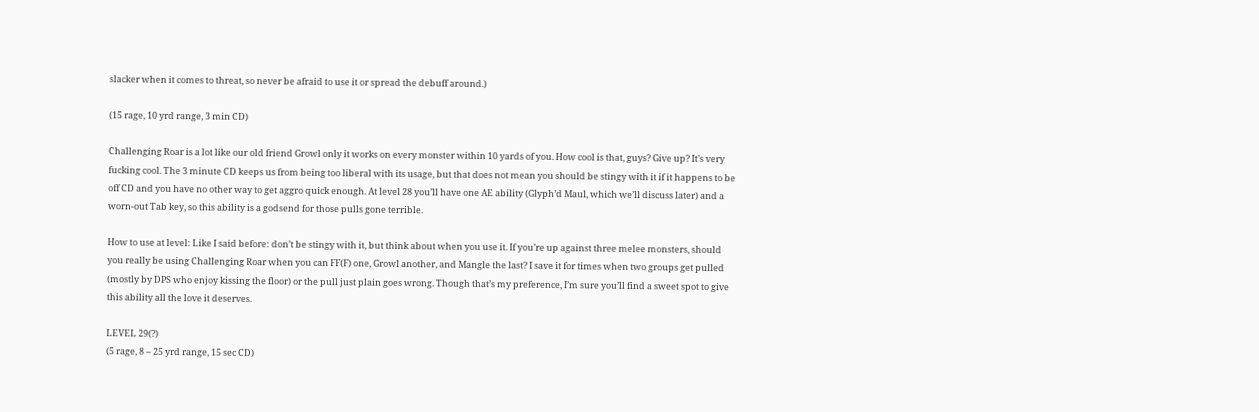slacker when it comes to threat, so never be afraid to use it or spread the debuff around.)

(15 rage, 10 yrd range, 3 min CD)

Challenging Roar is a lot like our old friend Growl only it works on every monster within 10 yards of you. How cool is that, guys? Give up? It’s very fucking cool. The 3 minute CD keeps us from being too liberal with its usage, but that does not mean you should be stingy with it if it happens to be off CD and you have no other way to get aggro quick enough. At level 28 you’ll have one AE ability (Glyph’d Maul, which we’ll discuss later) and a worn-out Tab key, so this ability is a godsend for those pulls gone terrible.

How to use at level: Like I said before: don’t be stingy with it, but think about when you use it. If you’re up against three melee monsters, should you really be using Challenging Roar when you can FF(F) one, Growl another, and Mangle the last? I save it for times when two groups get pulled (mostly by DPS who enjoy kissing the floor) or the pull just plain goes wrong. Though that’s my preference, I’m sure you’ll find a sweet spot to give this ability all the love it deserves.

LEVEL 29(?)
(5 rage, 8 – 25 yrd range, 15 sec CD)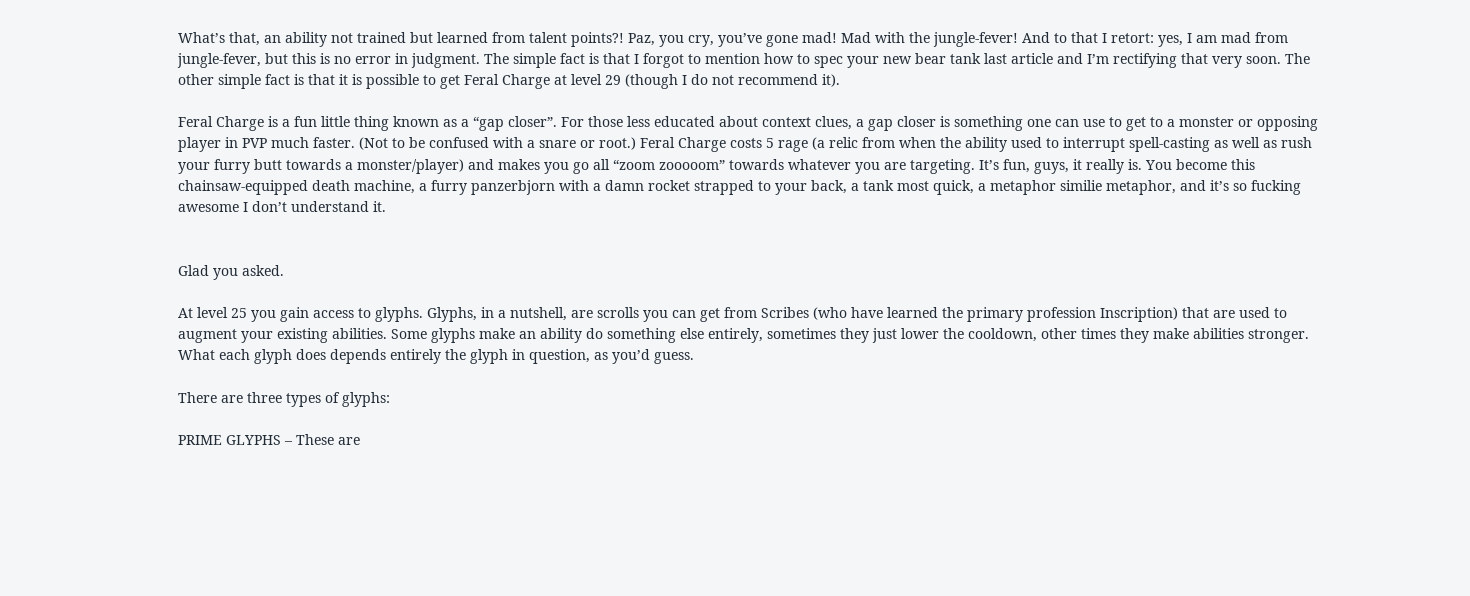What’s that, an ability not trained but learned from talent points?! Paz, you cry, you’ve gone mad! Mad with the jungle-fever! And to that I retort: yes, I am mad from jungle-fever, but this is no error in judgment. The simple fact is that I forgot to mention how to spec your new bear tank last article and I’m rectifying that very soon. The other simple fact is that it is possible to get Feral Charge at level 29 (though I do not recommend it).

Feral Charge is a fun little thing known as a “gap closer”. For those less educated about context clues, a gap closer is something one can use to get to a monster or opposing player in PVP much faster. (Not to be confused with a snare or root.) Feral Charge costs 5 rage (a relic from when the ability used to interrupt spell-casting as well as rush your furry butt towards a monster/player) and makes you go all “zoom zooooom” towards whatever you are targeting. It’s fun, guys, it really is. You become this chainsaw-equipped death machine, a furry panzerbjorn with a damn rocket strapped to your back, a tank most quick, a metaphor similie metaphor, and it’s so fucking awesome I don’t understand it.


Glad you asked.

At level 25 you gain access to glyphs. Glyphs, in a nutshell, are scrolls you can get from Scribes (who have learned the primary profession Inscription) that are used to augment your existing abilities. Some glyphs make an ability do something else entirely, sometimes they just lower the cooldown, other times they make abilities stronger. What each glyph does depends entirely the glyph in question, as you’d guess.

There are three types of glyphs:

PRIME GLYPHS – These are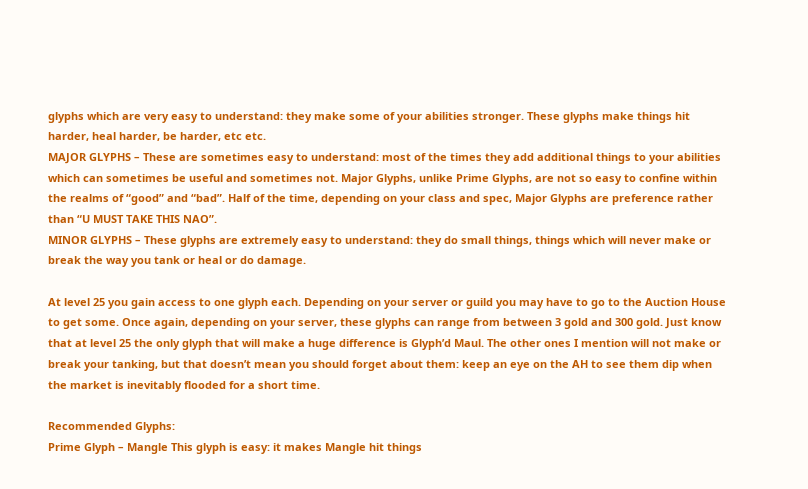glyphs which are very easy to understand: they make some of your abilities stronger. These glyphs make things hit harder, heal harder, be harder, etc etc.
MAJOR GLYPHS – These are sometimes easy to understand: most of the times they add additional things to your abilities which can sometimes be useful and sometimes not. Major Glyphs, unlike Prime Glyphs, are not so easy to confine within the realms of “good” and “bad”. Half of the time, depending on your class and spec, Major Glyphs are preference rather than “U MUST TAKE THIS NAO”.
MINOR GLYPHS – These glyphs are extremely easy to understand: they do small things, things which will never make or break the way you tank or heal or do damage.

At level 25 you gain access to one glyph each. Depending on your server or guild you may have to go to the Auction House to get some. Once again, depending on your server, these glyphs can range from between 3 gold and 300 gold. Just know that at level 25 the only glyph that will make a huge difference is Glyph’d Maul. The other ones I mention will not make or break your tanking, but that doesn’t mean you should forget about them: keep an eye on the AH to see them dip when the market is inevitably flooded for a short time.

Recommended Glyphs:
Prime Glyph – Mangle This glyph is easy: it makes Mangle hit things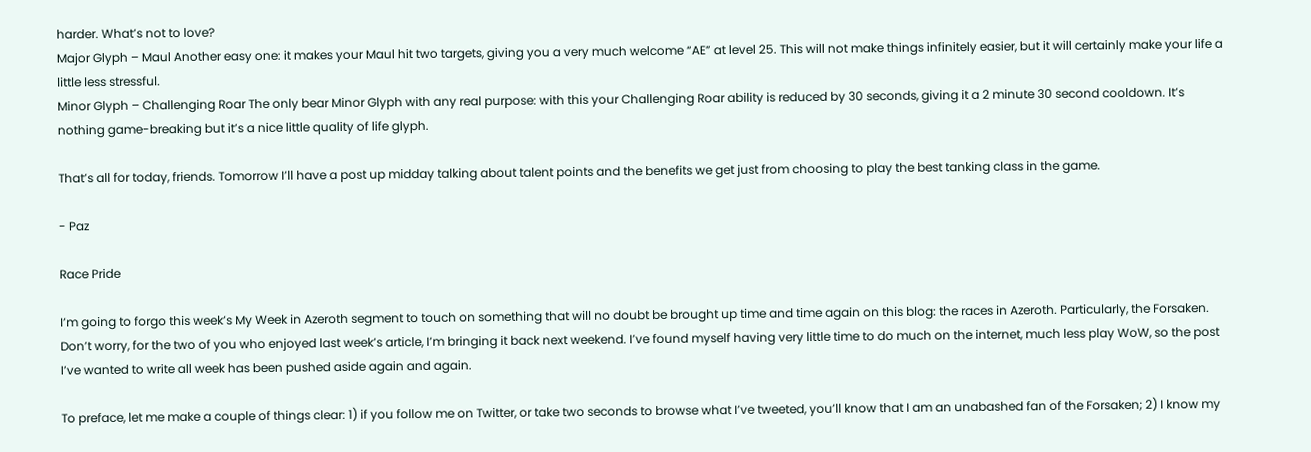harder. What’s not to love?
Major Glyph – Maul Another easy one: it makes your Maul hit two targets, giving you a very much welcome “AE” at level 25. This will not make things infinitely easier, but it will certainly make your life a little less stressful.
Minor Glyph – Challenging Roar The only bear Minor Glyph with any real purpose: with this your Challenging Roar ability is reduced by 30 seconds, giving it a 2 minute 30 second cooldown. It’s nothing game-breaking but it’s a nice little quality of life glyph.

That’s all for today, friends. Tomorrow I’ll have a post up midday talking about talent points and the benefits we get just from choosing to play the best tanking class in the game.

- Paz

Race Pride

I’m going to forgo this week’s My Week in Azeroth segment to touch on something that will no doubt be brought up time and time again on this blog: the races in Azeroth. Particularly, the Forsaken. Don’t worry, for the two of you who enjoyed last week’s article, I’m bringing it back next weekend. I’ve found myself having very little time to do much on the internet, much less play WoW, so the post I’ve wanted to write all week has been pushed aside again and again.

To preface, let me make a couple of things clear: 1) if you follow me on Twitter, or take two seconds to browse what I’ve tweeted, you’ll know that I am an unabashed fan of the Forsaken; 2) I know my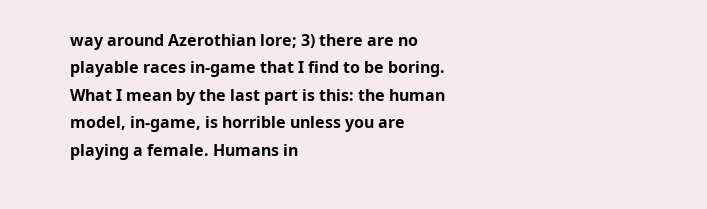way around Azerothian lore; 3) there are no playable races in-game that I find to be boring. What I mean by the last part is this: the human model, in-game, is horrible unless you are playing a female. Humans in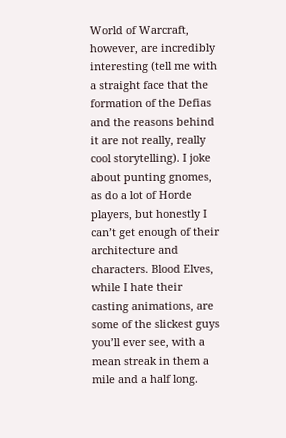World of Warcraft, however, are incredibly interesting (tell me with a straight face that the formation of the Defias and the reasons behind it are not really, really cool storytelling). I joke about punting gnomes, as do a lot of Horde players, but honestly I can’t get enough of their architecture and characters. Blood Elves, while I hate their casting animations, are some of the slickest guys you’ll ever see, with a mean streak in them a mile and a half long.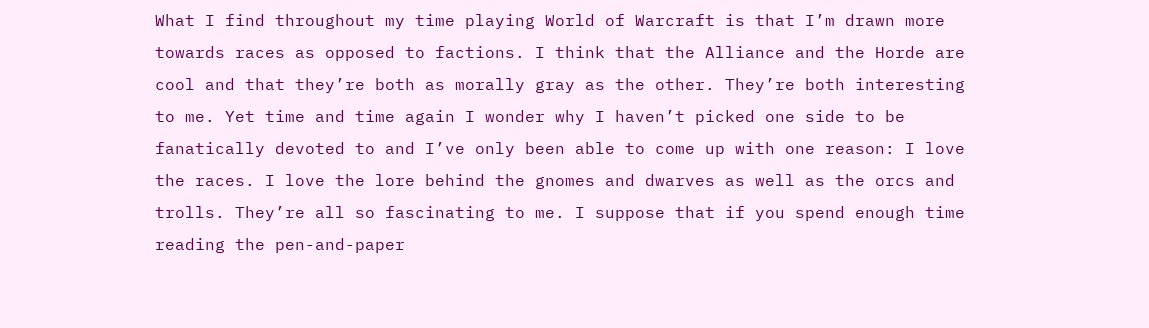What I find throughout my time playing World of Warcraft is that I’m drawn more towards races as opposed to factions. I think that the Alliance and the Horde are cool and that they’re both as morally gray as the other. They’re both interesting to me. Yet time and time again I wonder why I haven’t picked one side to be fanatically devoted to and I’ve only been able to come up with one reason: I love the races. I love the lore behind the gnomes and dwarves as well as the orcs and trolls. They’re all so fascinating to me. I suppose that if you spend enough time reading the pen-and-paper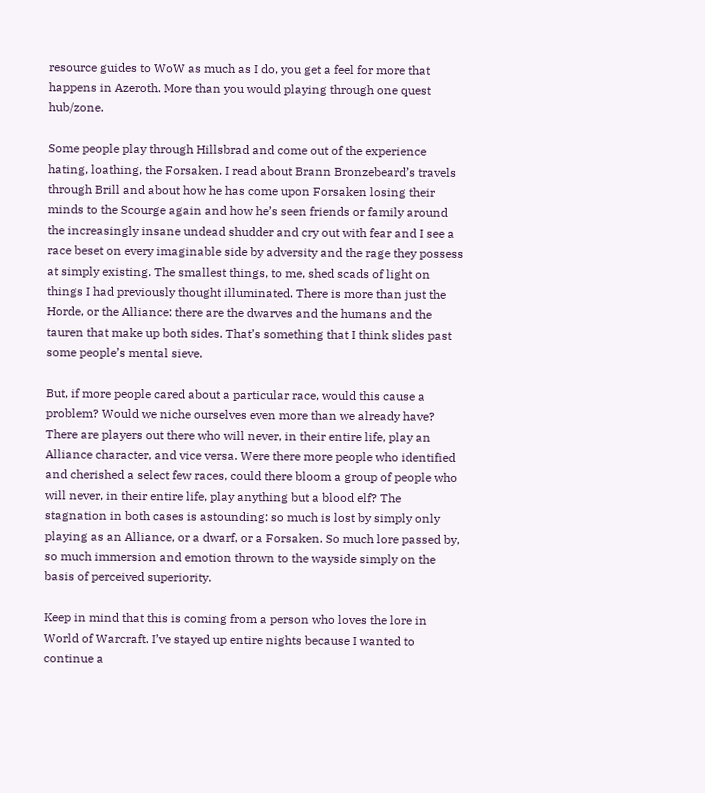resource guides to WoW as much as I do, you get a feel for more that happens in Azeroth. More than you would playing through one quest hub/zone.

Some people play through Hillsbrad and come out of the experience hating, loathing, the Forsaken. I read about Brann Bronzebeard’s travels through Brill and about how he has come upon Forsaken losing their minds to the Scourge again and how he’s seen friends or family around the increasingly insane undead shudder and cry out with fear and I see a race beset on every imaginable side by adversity and the rage they possess at simply existing. The smallest things, to me, shed scads of light on things I had previously thought illuminated. There is more than just the Horde, or the Alliance: there are the dwarves and the humans and the tauren that make up both sides. That’s something that I think slides past some people’s mental sieve.

But, if more people cared about a particular race, would this cause a problem? Would we niche ourselves even more than we already have? There are players out there who will never, in their entire life, play an Alliance character, and vice versa. Were there more people who identified and cherished a select few races, could there bloom a group of people who will never, in their entire life, play anything but a blood elf? The stagnation in both cases is astounding: so much is lost by simply only playing as an Alliance, or a dwarf, or a Forsaken. So much lore passed by, so much immersion and emotion thrown to the wayside simply on the basis of perceived superiority.

Keep in mind that this is coming from a person who loves the lore in World of Warcraft. I’ve stayed up entire nights because I wanted to continue a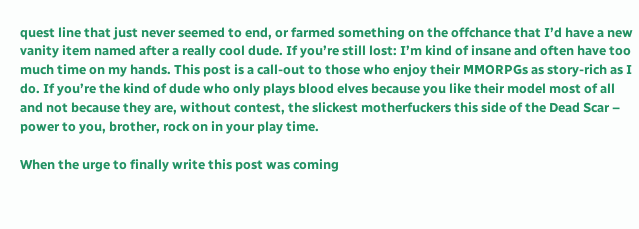quest line that just never seemed to end, or farmed something on the offchance that I’d have a new vanity item named after a really cool dude. If you’re still lost: I’m kind of insane and often have too much time on my hands. This post is a call-out to those who enjoy their MMORPGs as story-rich as I do. If you’re the kind of dude who only plays blood elves because you like their model most of all and not because they are, without contest, the slickest motherfuckers this side of the Dead Scar – power to you, brother, rock on in your play time.

When the urge to finally write this post was coming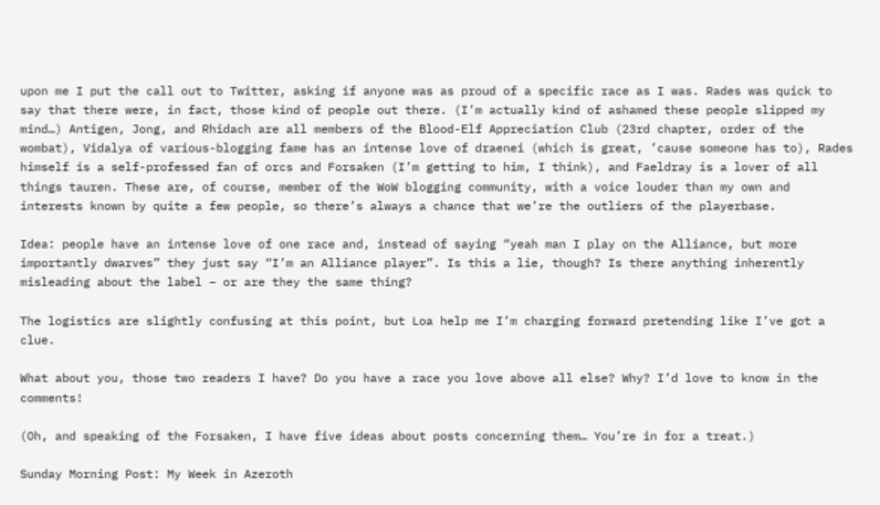upon me I put the call out to Twitter, asking if anyone was as proud of a specific race as I was. Rades was quick to say that there were, in fact, those kind of people out there. (I’m actually kind of ashamed these people slipped my mind…) Antigen, Jong, and Rhidach are all members of the Blood-Elf Appreciation Club (23rd chapter, order of the wombat), Vidalya of various-blogging fame has an intense love of draenei (which is great, ’cause someone has to), Rades himself is a self-professed fan of orcs and Forsaken (I’m getting to him, I think), and Faeldray is a lover of all things tauren. These are, of course, member of the WoW blogging community, with a voice louder than my own and interests known by quite a few people, so there’s always a chance that we’re the outliers of the playerbase.

Idea: people have an intense love of one race and, instead of saying “yeah man I play on the Alliance, but more importantly dwarves” they just say “I’m an Alliance player”. Is this a lie, though? Is there anything inherently misleading about the label – or are they the same thing?

The logistics are slightly confusing at this point, but Loa help me I’m charging forward pretending like I’ve got a clue.

What about you, those two readers I have? Do you have a race you love above all else? Why? I’d love to know in the comments!

(Oh, and speaking of the Forsaken, I have five ideas about posts concerning them… You’re in for a treat.)

Sunday Morning Post: My Week in Azeroth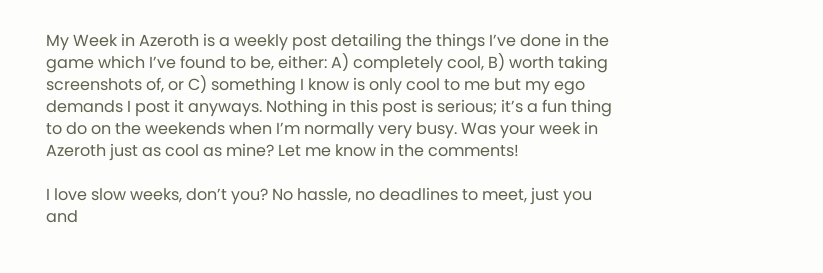My Week in Azeroth is a weekly post detailing the things I’ve done in the game which I’ve found to be, either: A) completely cool, B) worth taking screenshots of, or C) something I know is only cool to me but my ego demands I post it anyways. Nothing in this post is serious; it’s a fun thing to do on the weekends when I’m normally very busy. Was your week in Azeroth just as cool as mine? Let me know in the comments!

I love slow weeks, don’t you? No hassle, no deadlines to meet, just you and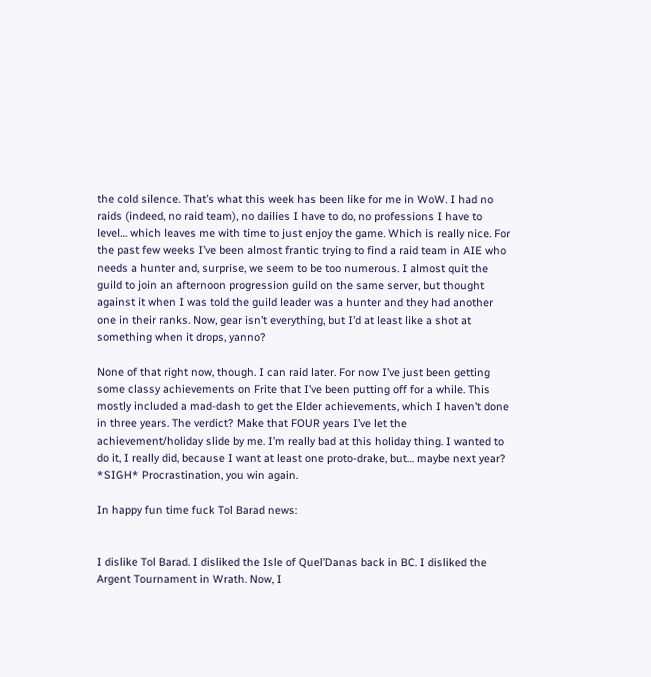the cold silence. That’s what this week has been like for me in WoW. I had no raids (indeed, no raid team), no dailies I have to do, no professions I have to level… which leaves me with time to just enjoy the game. Which is really nice. For the past few weeks I’ve been almost frantic trying to find a raid team in AIE who needs a hunter and, surprise, we seem to be too numerous. I almost quit the guild to join an afternoon progression guild on the same server, but thought against it when I was told the guild leader was a hunter and they had another one in their ranks. Now, gear isn’t everything, but I’d at least like a shot at something when it drops, yanno?

None of that right now, though. I can raid later. For now I’ve just been getting some classy achievements on Frite that I’ve been putting off for a while. This mostly included a mad-dash to get the Elder achievements, which I haven’t done in three years. The verdict? Make that FOUR years I’ve let the achievement/holiday slide by me. I’m really bad at this holiday thing. I wanted to do it, I really did, because I want at least one proto-drake, but… maybe next year? *SIGH* Procrastination, you win again.

In happy fun time fuck Tol Barad news:


I dislike Tol Barad. I disliked the Isle of Quel’Danas back in BC. I disliked the Argent Tournament in Wrath. Now, I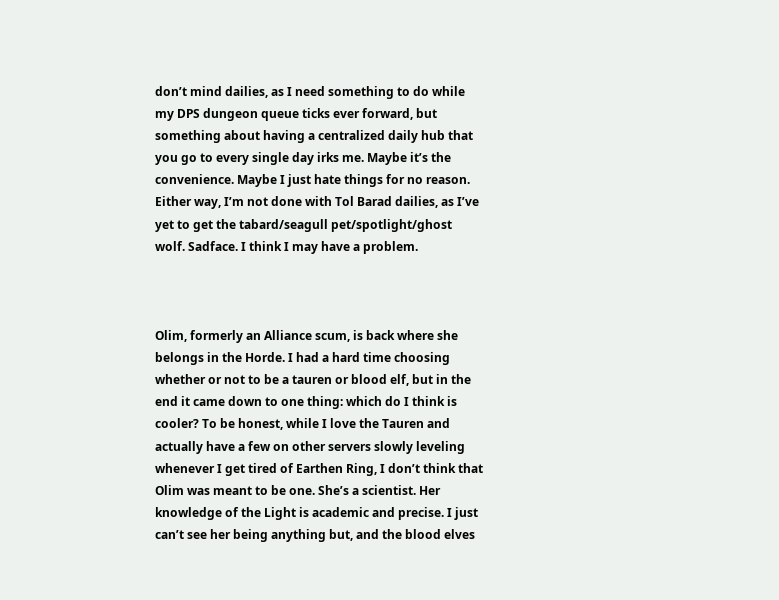don’t mind dailies, as I need something to do while my DPS dungeon queue ticks ever forward, but something about having a centralized daily hub that you go to every single day irks me. Maybe it’s the convenience. Maybe I just hate things for no reason. Either way, I’m not done with Tol Barad dailies, as I’ve yet to get the tabard/seagull pet/spotlight/ghost wolf. Sadface. I think I may have a problem.



Olim, formerly an Alliance scum, is back where she belongs in the Horde. I had a hard time choosing whether or not to be a tauren or blood elf, but in the end it came down to one thing: which do I think is cooler? To be honest, while I love the Tauren and actually have a few on other servers slowly leveling whenever I get tired of Earthen Ring, I don’t think that Olim was meant to be one. She’s a scientist. Her knowledge of the Light is academic and precise. I just can’t see her being anything but, and the blood elves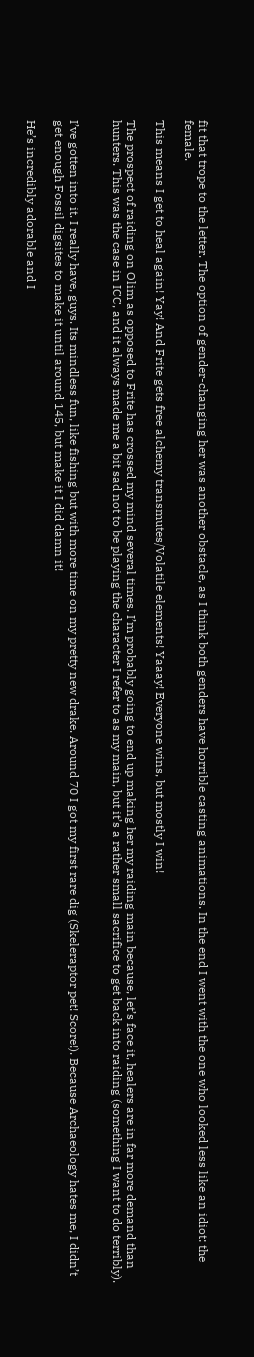fit that trope to the letter. The option of gender-changing her was another obstacle, as I think both genders have horrible casting animations. In the end I went with the one who looked less like an idiot: the female.

This means I get to heal again! Yay! And Frite gets free alchemy transmutes/Volatile elements! Yaaay! Everyone wins, but mostly I win!

The prospect of raiding on Olim as opposed to Frite has crossed my mind several times. I’m probably going to end up making her my raiding main because, let’s face it, healers are in far more demand than hunters. This was the case in ICC, and it always made me a bit sad not to be playing the character I refer to as my main, but it’s a rather small sacrifice to get back into raiding (something I want to do terribly).


I’ve gotten into it. I really have, guys. Its mindless fun, like fishing but with more time on my pretty new drake. Around 70 I got my first rare dig (Skeleraptor pet! Score!). Because Archaeology hates me, I didn’t get enough Fossil digsites to make it until around 145, but make it I did damn it!

He’s incredibly adorable and I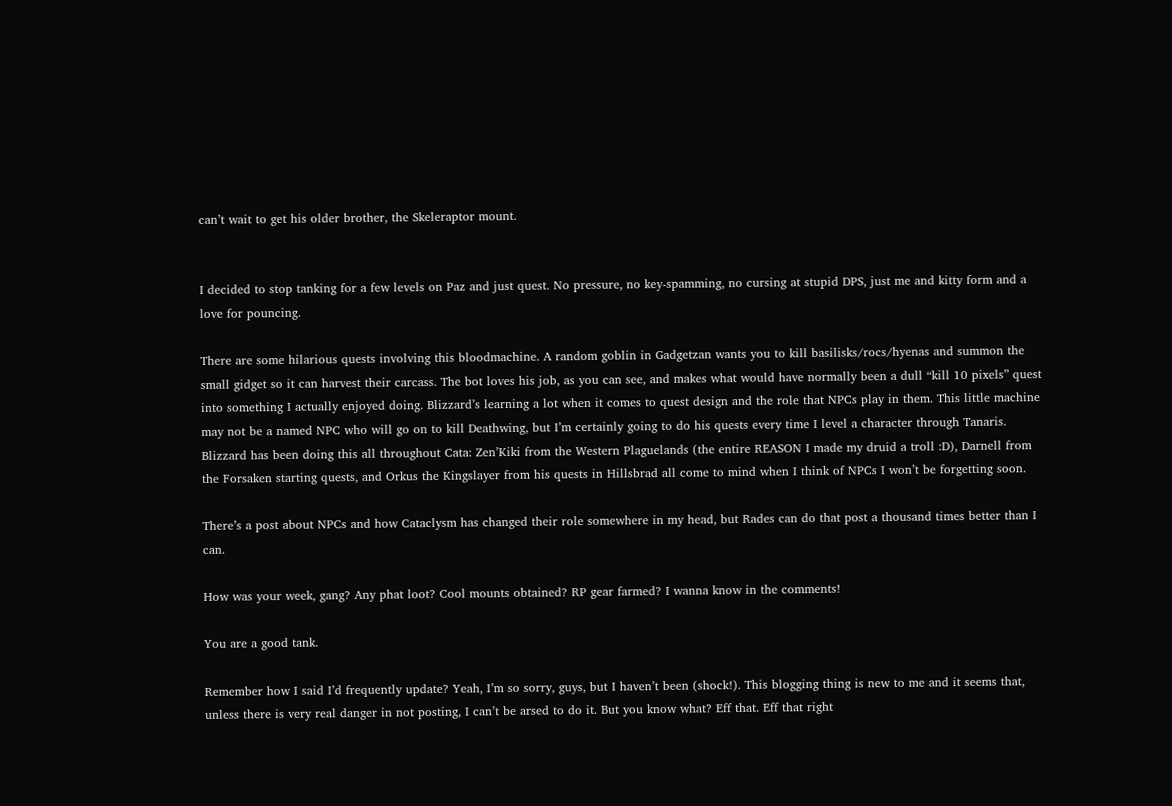can’t wait to get his older brother, the Skeleraptor mount.


I decided to stop tanking for a few levels on Paz and just quest. No pressure, no key-spamming, no cursing at stupid DPS, just me and kitty form and a love for pouncing.

There are some hilarious quests involving this bloodmachine. A random goblin in Gadgetzan wants you to kill basilisks/rocs/hyenas and summon the small gidget so it can harvest their carcass. The bot loves his job, as you can see, and makes what would have normally been a dull “kill 10 pixels” quest into something I actually enjoyed doing. Blizzard’s learning a lot when it comes to quest design and the role that NPCs play in them. This little machine may not be a named NPC who will go on to kill Deathwing, but I’m certainly going to do his quests every time I level a character through Tanaris. Blizzard has been doing this all throughout Cata: Zen’Kiki from the Western Plaguelands (the entire REASON I made my druid a troll :D), Darnell from the Forsaken starting quests, and Orkus the Kingslayer from his quests in Hillsbrad all come to mind when I think of NPCs I won’t be forgetting soon.

There’s a post about NPCs and how Cataclysm has changed their role somewhere in my head, but Rades can do that post a thousand times better than I can.

How was your week, gang? Any phat loot? Cool mounts obtained? RP gear farmed? I wanna know in the comments!

You are a good tank.

Remember how I said I’d frequently update? Yeah, I’m so sorry, guys, but I haven’t been (shock!). This blogging thing is new to me and it seems that, unless there is very real danger in not posting, I can’t be arsed to do it. But you know what? Eff that. Eff that right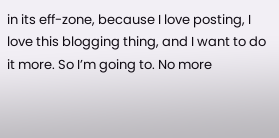in its eff-zone, because I love posting, I love this blogging thing, and I want to do it more. So I’m going to. No more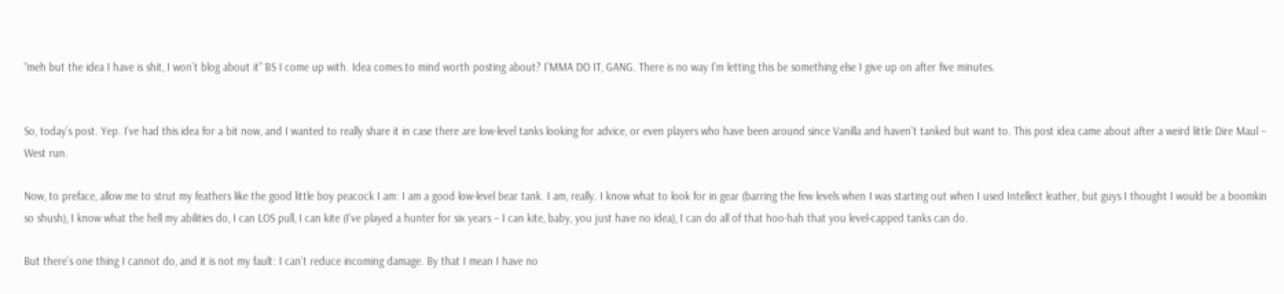“meh but the idea I have is shit, I won’t blog about it” BS I come up with. Idea comes to mind worth posting about? I’MMA DO IT, GANG. There is no way I’m letting this be something else I give up on after five minutes.


So, today’s post. Yep. I’ve had this idea for a bit now, and I wanted to really share it in case there are low-level tanks looking for advice, or even players who have been around since Vanilla and haven’t tanked but want to. This post idea came about after a weird little Dire Maul – West run.

Now, to preface, allow me to strut my feathers like the good little boy peacock I am: I am a good low-level bear tank. I am, really. I know what to look for in gear (barring the few levels when I was starting out when I used Intellect leather, but guys I thought I would be a boomkin so shush), I know what the hell my abilities do, I can LOS pull, I can kite (I’ve played a hunter for six years – I can kite, baby, you just have no idea), I can do all of that hoo-hah that you level-capped tanks can do.

But there’s one thing I cannot do, and it is not my fault: I can’t reduce incoming damage. By that I mean I have no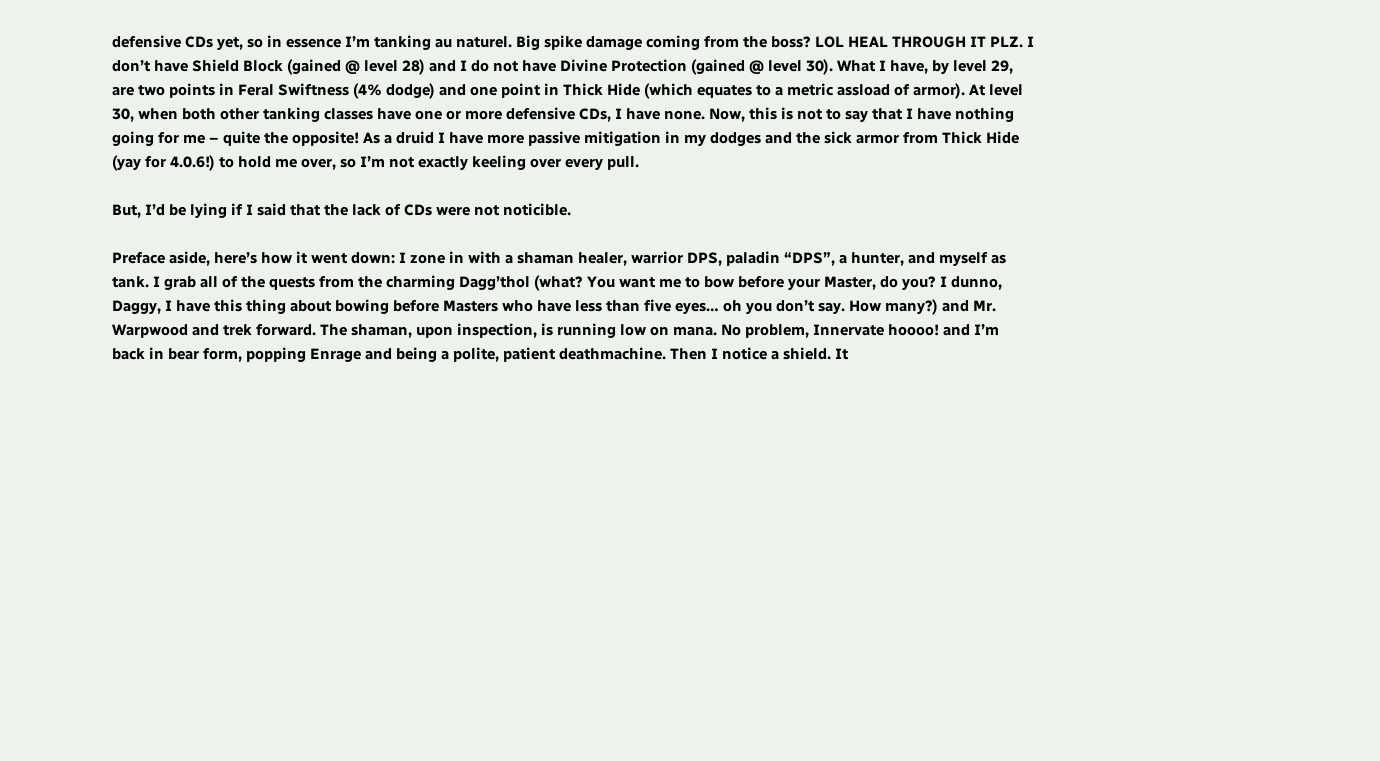defensive CDs yet, so in essence I’m tanking au naturel. Big spike damage coming from the boss? LOL HEAL THROUGH IT PLZ. I don’t have Shield Block (gained @ level 28) and I do not have Divine Protection (gained @ level 30). What I have, by level 29, are two points in Feral Swiftness (4% dodge) and one point in Thick Hide (which equates to a metric assload of armor). At level 30, when both other tanking classes have one or more defensive CDs, I have none. Now, this is not to say that I have nothing going for me – quite the opposite! As a druid I have more passive mitigation in my dodges and the sick armor from Thick Hide (yay for 4.0.6!) to hold me over, so I’m not exactly keeling over every pull.

But, I’d be lying if I said that the lack of CDs were not noticible.

Preface aside, here’s how it went down: I zone in with a shaman healer, warrior DPS, paladin “DPS”, a hunter, and myself as tank. I grab all of the quests from the charming Dagg’thol (what? You want me to bow before your Master, do you? I dunno, Daggy, I have this thing about bowing before Masters who have less than five eyes… oh you don’t say. How many?) and Mr. Warpwood and trek forward. The shaman, upon inspection, is running low on mana. No problem, Innervate hoooo! and I’m back in bear form, popping Enrage and being a polite, patient deathmachine. Then I notice a shield. It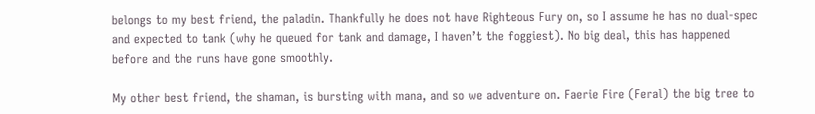belongs to my best friend, the paladin. Thankfully he does not have Righteous Fury on, so I assume he has no dual-spec and expected to tank (why he queued for tank and damage, I haven’t the foggiest). No big deal, this has happened before and the runs have gone smoothly.

My other best friend, the shaman, is bursting with mana, and so we adventure on. Faerie Fire (Feral) the big tree to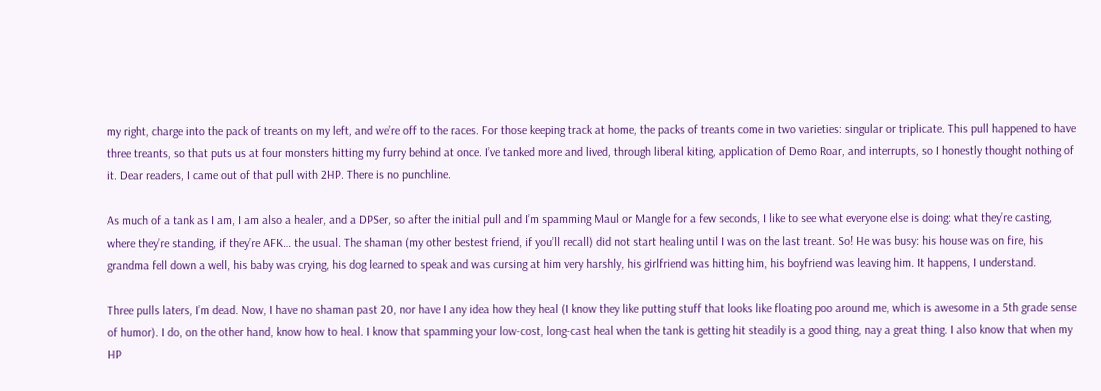my right, charge into the pack of treants on my left, and we’re off to the races. For those keeping track at home, the packs of treants come in two varieties: singular or triplicate. This pull happened to have three treants, so that puts us at four monsters hitting my furry behind at once. I’ve tanked more and lived, through liberal kiting, application of Demo Roar, and interrupts, so I honestly thought nothing of it. Dear readers, I came out of that pull with 2HP. There is no punchline.

As much of a tank as I am, I am also a healer, and a DPSer, so after the initial pull and I’m spamming Maul or Mangle for a few seconds, I like to see what everyone else is doing: what they’re casting, where they’re standing, if they’re AFK… the usual. The shaman (my other bestest friend, if you’ll recall) did not start healing until I was on the last treant. So! He was busy: his house was on fire, his grandma fell down a well, his baby was crying, his dog learned to speak and was cursing at him very harshly, his girlfriend was hitting him, his boyfriend was leaving him. It happens, I understand.

Three pulls laters, I’m dead. Now, I have no shaman past 20, nor have I any idea how they heal (I know they like putting stuff that looks like floating poo around me, which is awesome in a 5th grade sense of humor). I do, on the other hand, know how to heal. I know that spamming your low-cost, long-cast heal when the tank is getting hit steadily is a good thing, nay a great thing. I also know that when my HP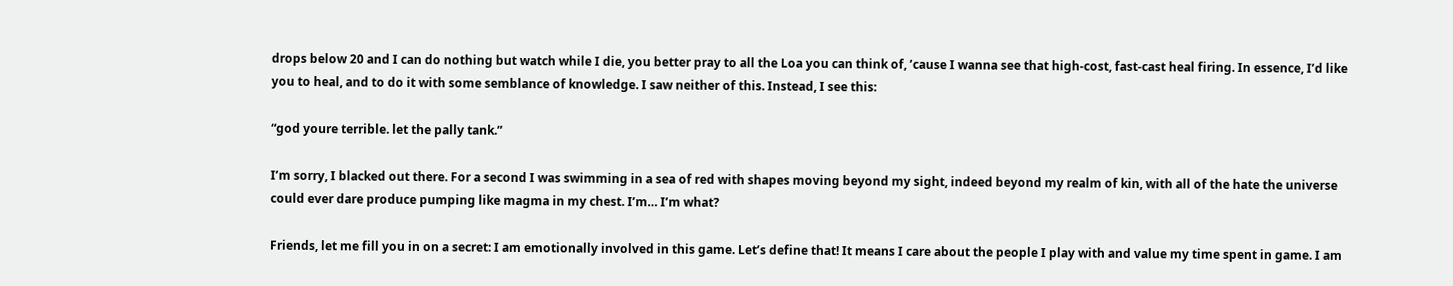drops below 20 and I can do nothing but watch while I die, you better pray to all the Loa you can think of, ’cause I wanna see that high-cost, fast-cast heal firing. In essence, I’d like you to heal, and to do it with some semblance of knowledge. I saw neither of this. Instead, I see this:

“god youre terrible. let the pally tank.”

I’m sorry, I blacked out there. For a second I was swimming in a sea of red with shapes moving beyond my sight, indeed beyond my realm of kin, with all of the hate the universe could ever dare produce pumping like magma in my chest. I’m… I’m what?

Friends, let me fill you in on a secret: I am emotionally involved in this game. Let’s define that! It means I care about the people I play with and value my time spent in game. I am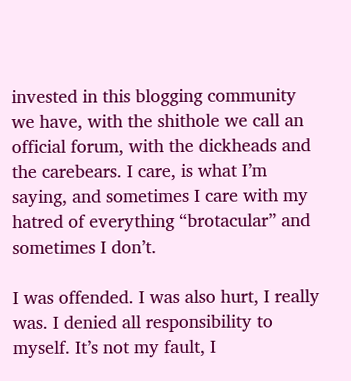invested in this blogging community we have, with the shithole we call an official forum, with the dickheads and the carebears. I care, is what I’m saying, and sometimes I care with my hatred of everything “brotacular” and sometimes I don’t.

I was offended. I was also hurt, I really was. I denied all responsibility to myself. It’s not my fault, I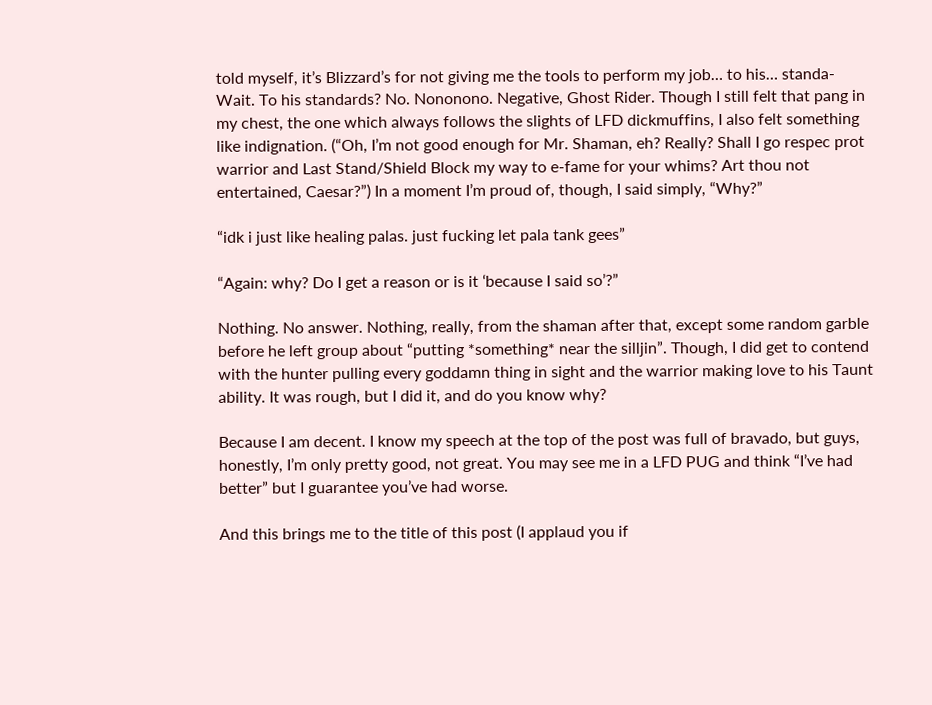told myself, it’s Blizzard’s for not giving me the tools to perform my job… to his… standa- Wait. To his standards? No. Nononono. Negative, Ghost Rider. Though I still felt that pang in my chest, the one which always follows the slights of LFD dickmuffins, I also felt something like indignation. (“Oh, I’m not good enough for Mr. Shaman, eh? Really? Shall I go respec prot warrior and Last Stand/Shield Block my way to e-fame for your whims? Art thou not entertained, Caesar?”) In a moment I’m proud of, though, I said simply, “Why?”

“idk i just like healing palas. just fucking let pala tank gees”

“Again: why? Do I get a reason or is it ‘because I said so’?”

Nothing. No answer. Nothing, really, from the shaman after that, except some random garble before he left group about “putting *something* near the silljin”. Though, I did get to contend with the hunter pulling every goddamn thing in sight and the warrior making love to his Taunt ability. It was rough, but I did it, and do you know why?

Because I am decent. I know my speech at the top of the post was full of bravado, but guys, honestly, I’m only pretty good, not great. You may see me in a LFD PUG and think “I’ve had better” but I guarantee you’ve had worse.

And this brings me to the title of this post (I applaud you if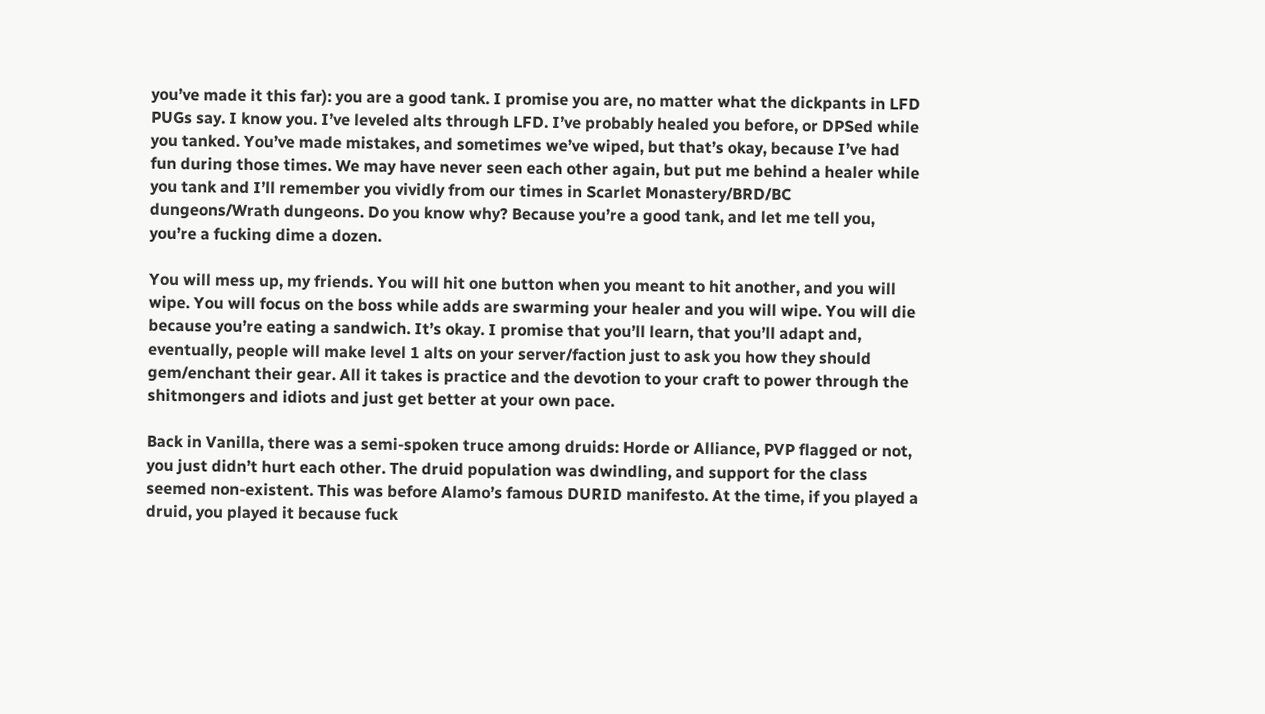you’ve made it this far): you are a good tank. I promise you are, no matter what the dickpants in LFD PUGs say. I know you. I’ve leveled alts through LFD. I’ve probably healed you before, or DPSed while you tanked. You’ve made mistakes, and sometimes we’ve wiped, but that’s okay, because I’ve had fun during those times. We may have never seen each other again, but put me behind a healer while you tank and I’ll remember you vividly from our times in Scarlet Monastery/BRD/BC dungeons/Wrath dungeons. Do you know why? Because you’re a good tank, and let me tell you, you’re a fucking dime a dozen.

You will mess up, my friends. You will hit one button when you meant to hit another, and you will wipe. You will focus on the boss while adds are swarming your healer and you will wipe. You will die because you’re eating a sandwich. It’s okay. I promise that you’ll learn, that you’ll adapt and, eventually, people will make level 1 alts on your server/faction just to ask you how they should gem/enchant their gear. All it takes is practice and the devotion to your craft to power through the shitmongers and idiots and just get better at your own pace.

Back in Vanilla, there was a semi-spoken truce among druids: Horde or Alliance, PVP flagged or not, you just didn’t hurt each other. The druid population was dwindling, and support for the class seemed non-existent. This was before Alamo’s famous DURID manifesto. At the time, if you played a druid, you played it because fuck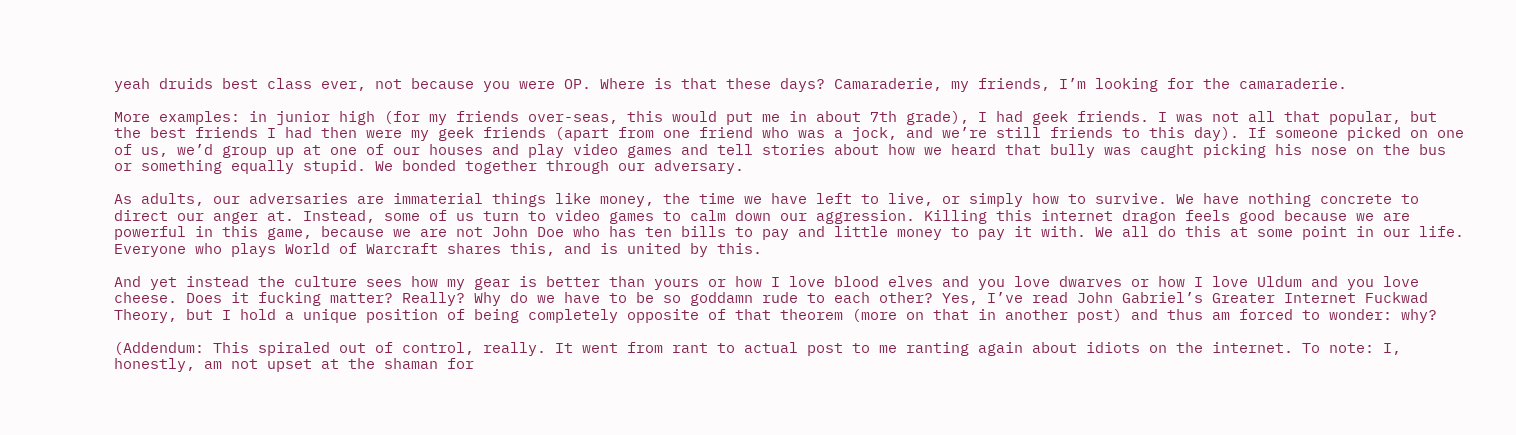yeah druids best class ever, not because you were OP. Where is that these days? Camaraderie, my friends, I’m looking for the camaraderie.

More examples: in junior high (for my friends over-seas, this would put me in about 7th grade), I had geek friends. I was not all that popular, but the best friends I had then were my geek friends (apart from one friend who was a jock, and we’re still friends to this day). If someone picked on one of us, we’d group up at one of our houses and play video games and tell stories about how we heard that bully was caught picking his nose on the bus or something equally stupid. We bonded together through our adversary.

As adults, our adversaries are immaterial things like money, the time we have left to live, or simply how to survive. We have nothing concrete to direct our anger at. Instead, some of us turn to video games to calm down our aggression. Killing this internet dragon feels good because we are powerful in this game, because we are not John Doe who has ten bills to pay and little money to pay it with. We all do this at some point in our life. Everyone who plays World of Warcraft shares this, and is united by this.

And yet instead the culture sees how my gear is better than yours or how I love blood elves and you love dwarves or how I love Uldum and you love cheese. Does it fucking matter? Really? Why do we have to be so goddamn rude to each other? Yes, I’ve read John Gabriel’s Greater Internet Fuckwad Theory, but I hold a unique position of being completely opposite of that theorem (more on that in another post) and thus am forced to wonder: why?

(Addendum: This spiraled out of control, really. It went from rant to actual post to me ranting again about idiots on the internet. To note: I, honestly, am not upset at the shaman for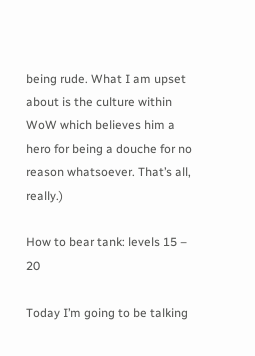being rude. What I am upset about is the culture within WoW which believes him a hero for being a douche for no reason whatsoever. That’s all, really.)

How to bear tank: levels 15 – 20

Today I’m going to be talking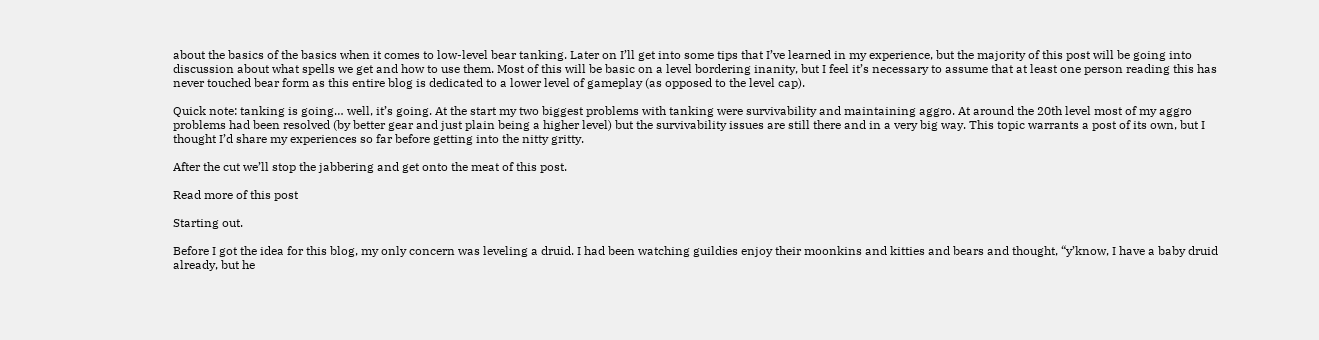about the basics of the basics when it comes to low-level bear tanking. Later on I’ll get into some tips that I’ve learned in my experience, but the majority of this post will be going into discussion about what spells we get and how to use them. Most of this will be basic on a level bordering inanity, but I feel it’s necessary to assume that at least one person reading this has never touched bear form as this entire blog is dedicated to a lower level of gameplay (as opposed to the level cap).

Quick note: tanking is going… well, it’s going. At the start my two biggest problems with tanking were survivability and maintaining aggro. At around the 20th level most of my aggro problems had been resolved (by better gear and just plain being a higher level) but the survivability issues are still there and in a very big way. This topic warrants a post of its own, but I thought I’d share my experiences so far before getting into the nitty gritty.

After the cut we’ll stop the jabbering and get onto the meat of this post.

Read more of this post

Starting out.

Before I got the idea for this blog, my only concern was leveling a druid. I had been watching guildies enjoy their moonkins and kitties and bears and thought, “y’know, I have a baby druid already, but he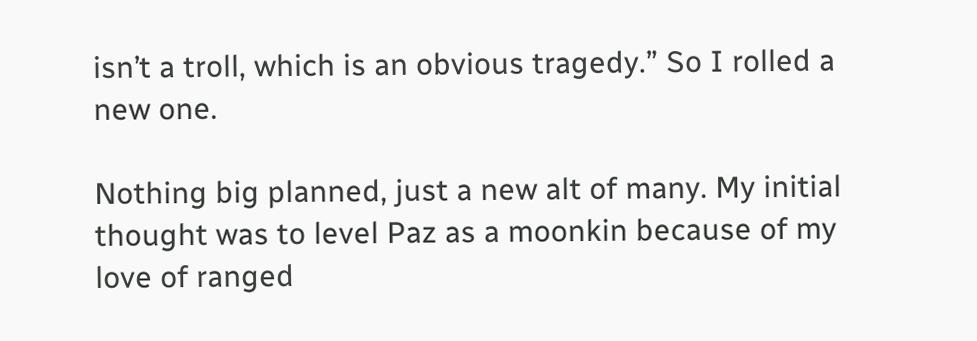isn’t a troll, which is an obvious tragedy.” So I rolled a new one.

Nothing big planned, just a new alt of many. My initial thought was to level Paz as a moonkin because of my love of ranged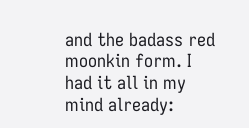and the badass red moonkin form. I had it all in my mind already: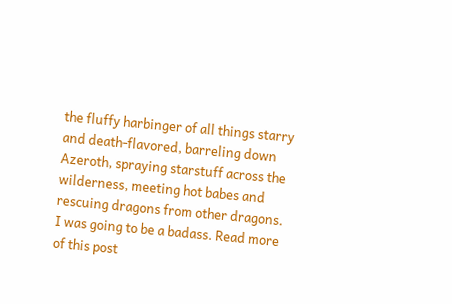the fluffy harbinger of all things starry and death-flavored, barreling down Azeroth, spraying starstuff across the wilderness, meeting hot babes and rescuing dragons from other dragons. I was going to be a badass. Read more of this post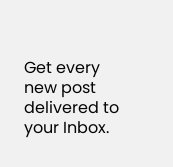Get every new post delivered to your Inbox.